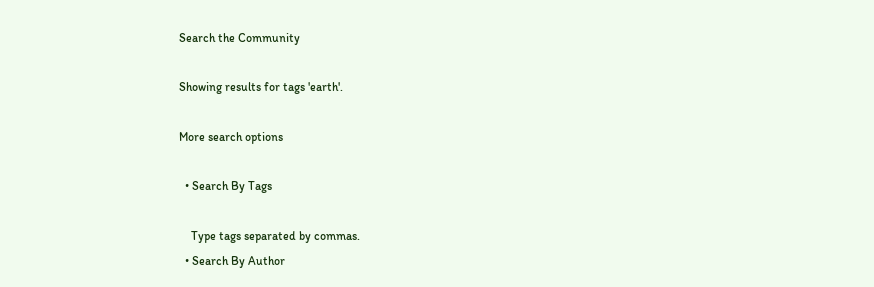Search the Community

Showing results for tags 'earth'.

More search options

  • Search By Tags

    Type tags separated by commas.
  • Search By Author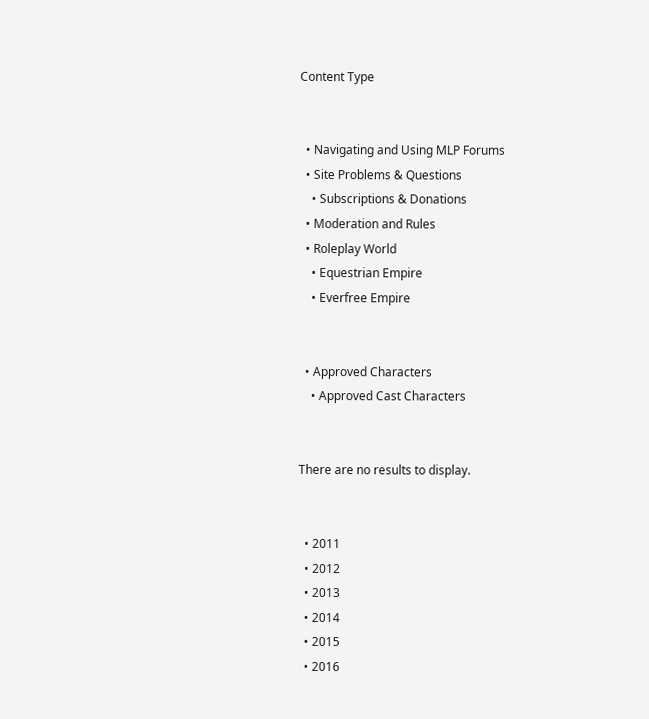Content Type


  • Navigating and Using MLP Forums
  • Site Problems & Questions
    • Subscriptions & Donations
  • Moderation and Rules
  • Roleplay World
    • Equestrian Empire
    • Everfree Empire


  • Approved Characters
    • Approved Cast Characters


There are no results to display.


  • 2011
  • 2012
  • 2013
  • 2014
  • 2015
  • 2016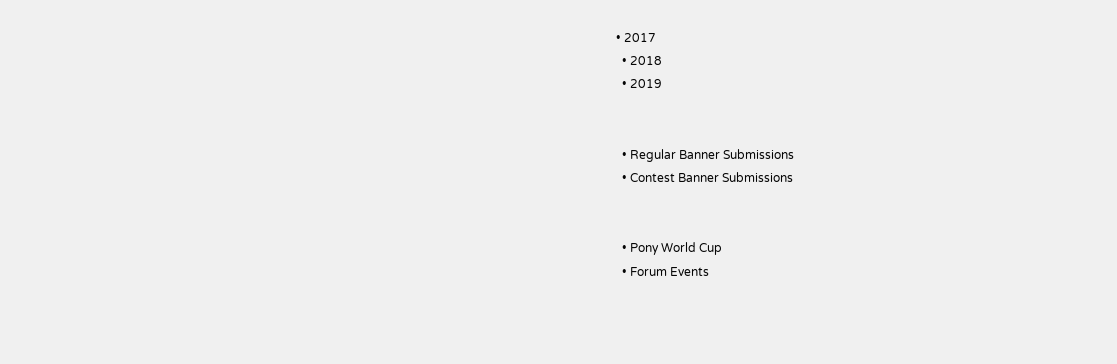• 2017
  • 2018
  • 2019


  • Regular Banner Submissions
  • Contest Banner Submissions


  • Pony World Cup
  • Forum Events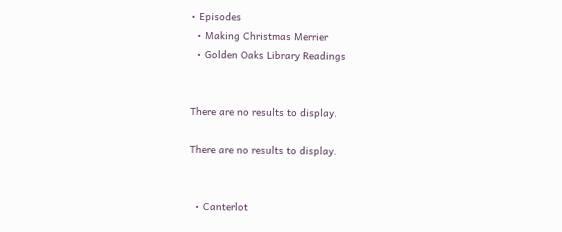• Episodes
  • Making Christmas Merrier
  • Golden Oaks Library Readings


There are no results to display.

There are no results to display.


  • Canterlot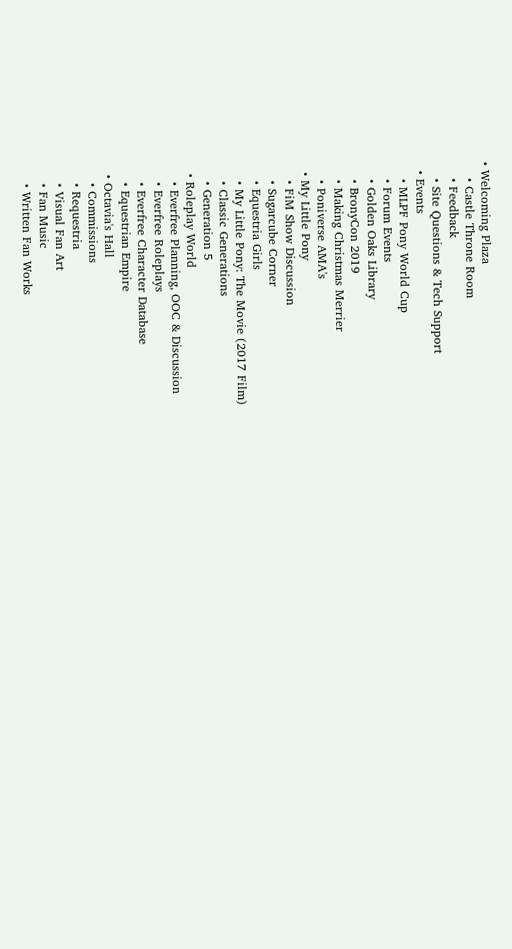• Welcoming Plaza
    • Castle Throne Room
    • Feedback
    • Site Questions & Tech Support
  • Events
    • MLPF Pony World Cup
    • Forum Events
    • Golden Oaks Library
    • BronyCon 2019
    • Making Christmas Merrier
    • Poniverse AMA's
  • My Little Pony
    • FiM Show Discussion
    • Sugarcube Corner
    • Equestria Girls
    • My Little Pony: The Movie (2017 Film)
    • Classic Generations
    • Generation 5
  • Roleplay World
    • Everfree Planning, OOC & Discussion
    • Everfree Roleplays
    • Everfree Character Database
    • Equestrian Empire
  • Octavia's Hall
    • Commissions
    • Requestria
    • Visual Fan Art
    • Fan Music
    • Written Fan Works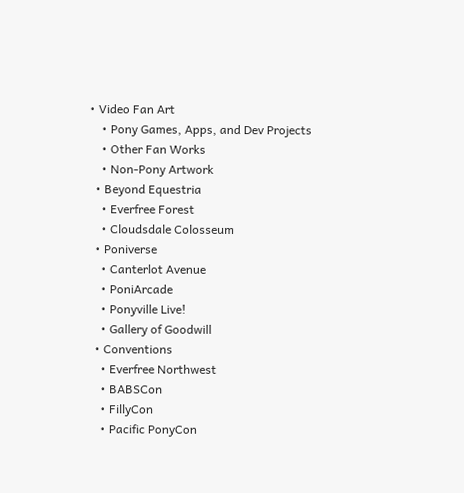• Video Fan Art
    • Pony Games, Apps, and Dev Projects
    • Other Fan Works
    • Non-Pony Artwork
  • Beyond Equestria
    • Everfree Forest
    • Cloudsdale Colosseum
  • Poniverse
    • Canterlot Avenue
    • PoniArcade
    • Ponyville Live!
    • Gallery of Goodwill
  • Conventions
    • Everfree Northwest
    • BABSCon
    • FillyCon
    • Pacific PonyCon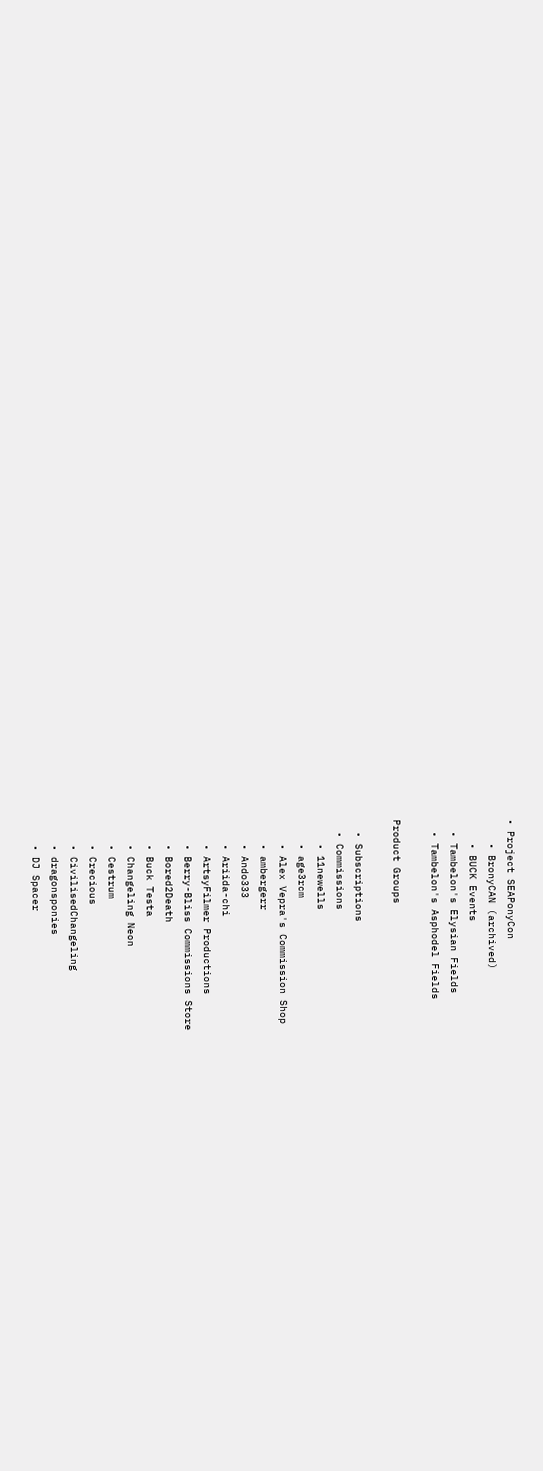• Project SEAPonyCon
    • BronyCAN (archived)
    • BUCK Events
  • Tambelon's Elysian Fields
  • Tambelon's Asphodel Fields

Product Groups

  • Subscriptions
  • Commissions
    • 11newells
    • age3rcm
    • Alex Vepra's Commission Shop
    • ambergerr
    • Ando333
    • Ariida-chi
    • ArtsyFilmer Productions
    • Berry-Bliss Commissions Store
    • Bored2Death
    • Buck Testa
    • Changeling Neon
    • Cestrum
    • Crecious
    • CivilisedChangeling
    • dragonsponies
    • DJ Spacer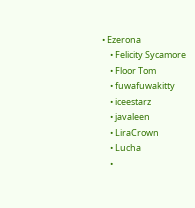• Ezerona
    • Felicity Sycamore
    • Floor Tom
    • fuwafuwakitty
    • iceestarz
    • javaleen
    • LiraCrown
    • Lucha
    •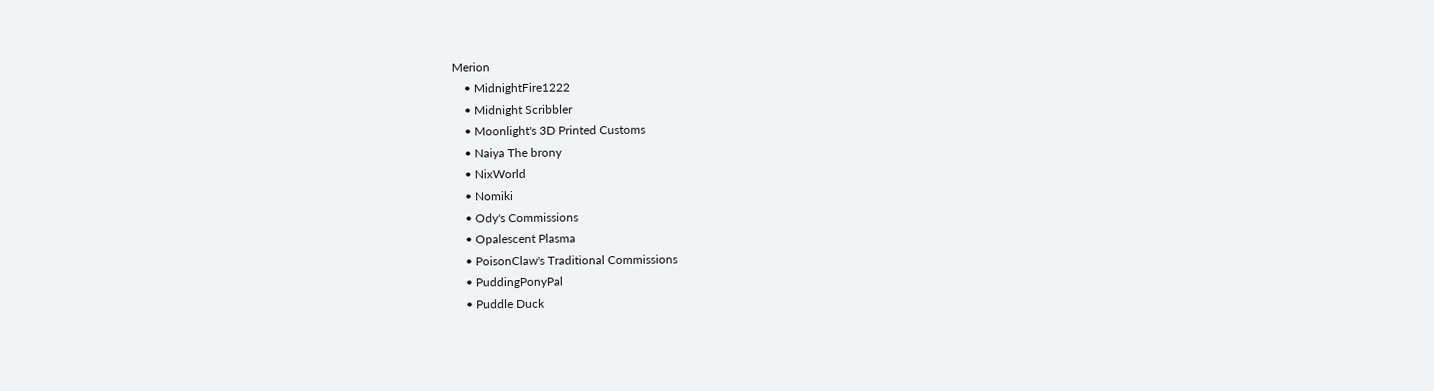Merion
    • MidnightFire1222
    • Midnight Scribbler
    • Moonlight's 3D Printed Customs
    • Naiya The brony
    • NixWorld
    • Nomiki
    • Ody's Commissions
    • Opalescent Plasma
    • PoisonClaw's Traditional Commissions
    • PuddingPonyPal
    • Puddle Duck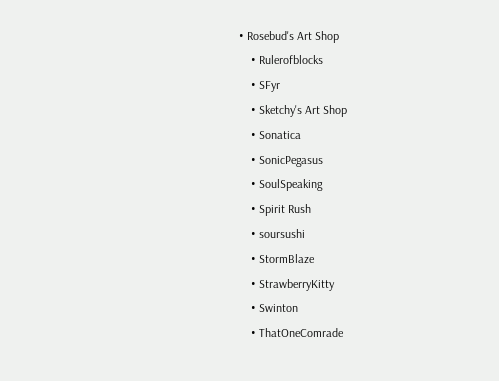• Rosebud's Art Shop
    • Rulerofblocks
    • SFyr
    • Sketchy's Art Shop
    • Sonatica
    • SonicPegasus
    • SoulSpeaking
    • Spirit Rush
    • soursushi
    • StormBlaze
    • StrawberryKitty
    • Swinton
    • ThatOneComrade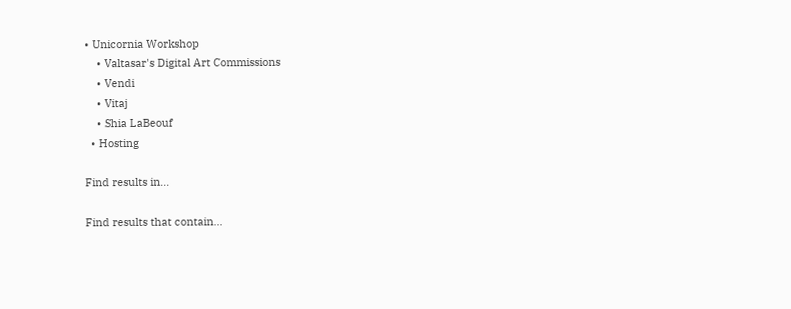• Unicornia Workshop
    • Valtasar's Digital Art Commissions
    • Vendi
    • Vitaj
    • Shia LaBeouf
  • Hosting

Find results in...

Find results that contain...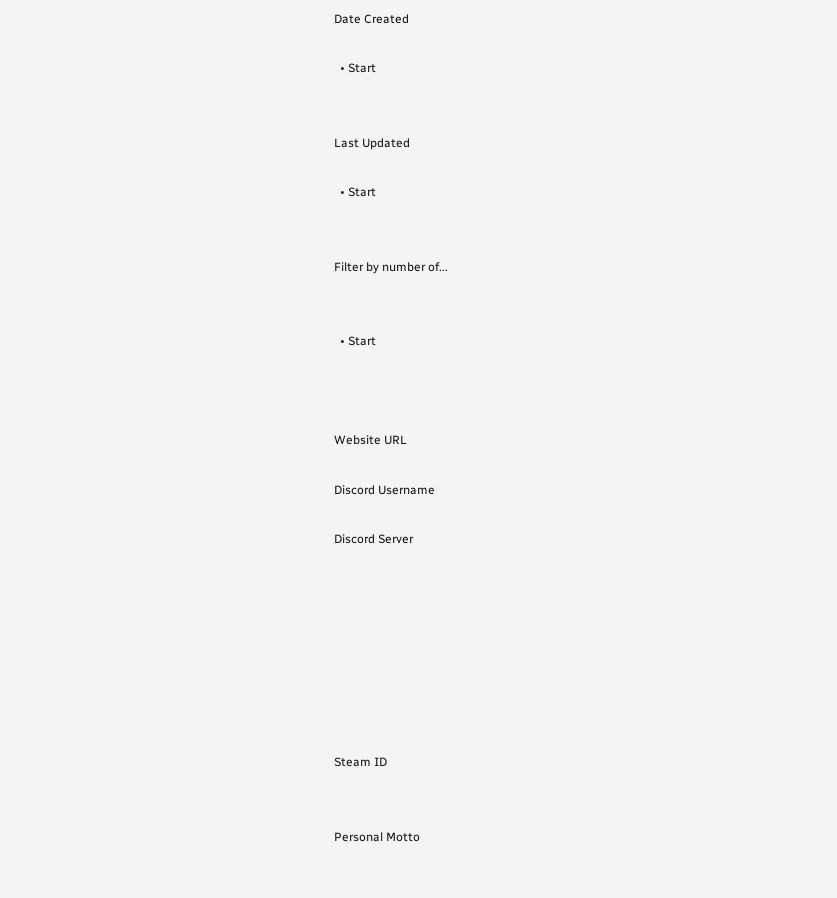Date Created

  • Start


Last Updated

  • Start


Filter by number of...


  • Start



Website URL

Discord Username

Discord Server








Steam ID


Personal Motto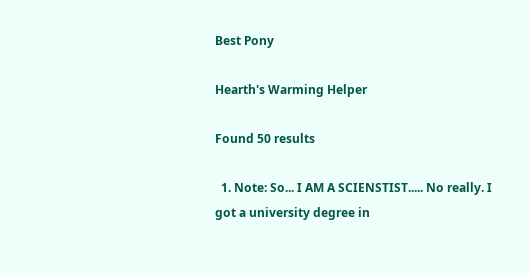Best Pony

Hearth's Warming Helper

Found 50 results

  1. Note: So... I AM A SCIENSTIST..... No really. I got a university degree in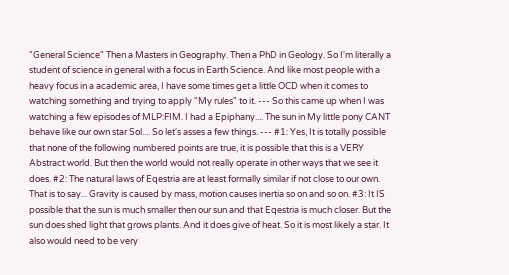"General Science" Then a Masters in Geography. Then a PhD in Geology. So I'm literally a student of science in general with a focus in Earth Science. And like most people with a heavy focus in a academic area, I have some times get a little OCD when it comes to watching something and trying to apply "My rules" to it. --- So this came up when I was watching a few episodes of MLP:FIM. I had a Epiphany.... The sun in My little pony CANT behave like our own star Sol.... So let's asses a few things. --- #1: Yes, It is totally possible that none of the following numbered points are true, it is possible that this is a VERY Abstract world. But then the world would not really operate in other ways that we see it does. #2: The natural laws of Eqestria are at least formally similar if not close to our own. That is to say... Gravity is caused by mass, motion causes inertia so on and so on. #3: It IS possible that the sun is much smaller then our sun and that Eqestria is much closer. But the sun does shed light that grows plants. And it does give of heat. So it is most likely a star. It also would need to be very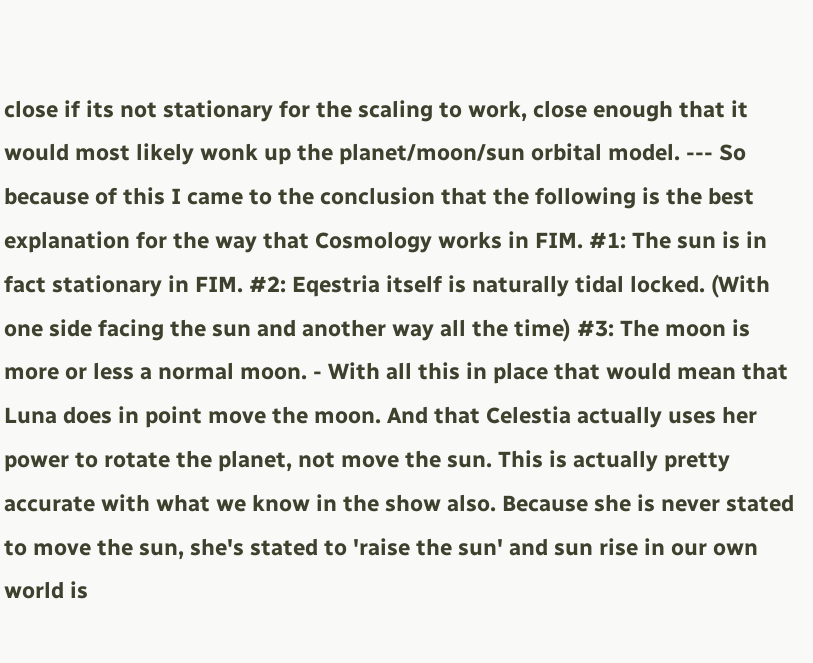close if its not stationary for the scaling to work, close enough that it would most likely wonk up the planet/moon/sun orbital model. --- So because of this I came to the conclusion that the following is the best explanation for the way that Cosmology works in FIM. #1: The sun is in fact stationary in FIM. #2: Eqestria itself is naturally tidal locked. (With one side facing the sun and another way all the time) #3: The moon is more or less a normal moon. - With all this in place that would mean that Luna does in point move the moon. And that Celestia actually uses her power to rotate the planet, not move the sun. This is actually pretty accurate with what we know in the show also. Because she is never stated to move the sun, she's stated to 'raise the sun' and sun rise in our own world is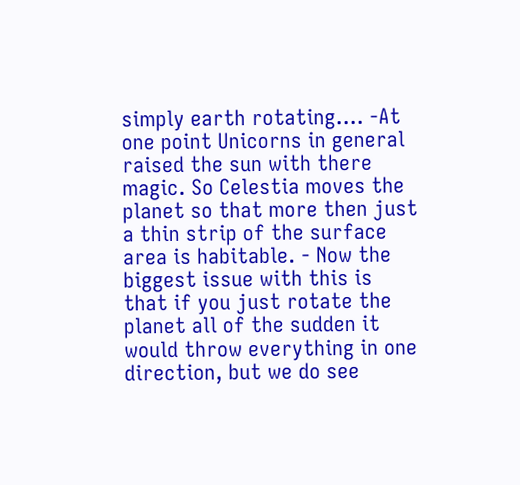simply earth rotating.... -At one point Unicorns in general raised the sun with there magic. So Celestia moves the planet so that more then just a thin strip of the surface area is habitable. - Now the biggest issue with this is that if you just rotate the planet all of the sudden it would throw everything in one direction, but we do see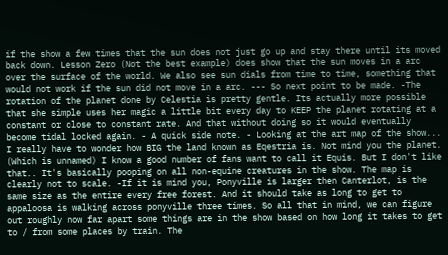if the show a few times that the sun does not just go up and stay there until its moved back down. Lesson Zero (Not the best example) does show that the sun moves in a arc over the surface of the world. We also see sun dials from time to time, something that would not work if the sun did not move in a arc. --- So next point to be made. -The rotation of the planet done by Celestia is pretty gentle. Its actually more possible that she simple uses her magic a little bit every day to KEEP the planet rotating at a constant or close to constant rate. And that without doing so it would eventually become tidal locked again. - A quick side note. - Looking at the art map of the show... I really have to wonder how BIG the land known as Eqestria is. Not mind you the planet. (Which is unnamed) I know a good number of fans want to call it Equis. But I don't like that.. It's basically pooping on all non-equine creatures in the show. The map is clearly not to scale. -If it is mind you, Ponyville is larger then Canterlot, is the same size as the entire every free forest. And it should take as long to get to appaloosa is walking across ponyville three times. So all that in mind, we can figure out roughly now far apart some things are in the show based on how long it takes to get to / from some places by train. The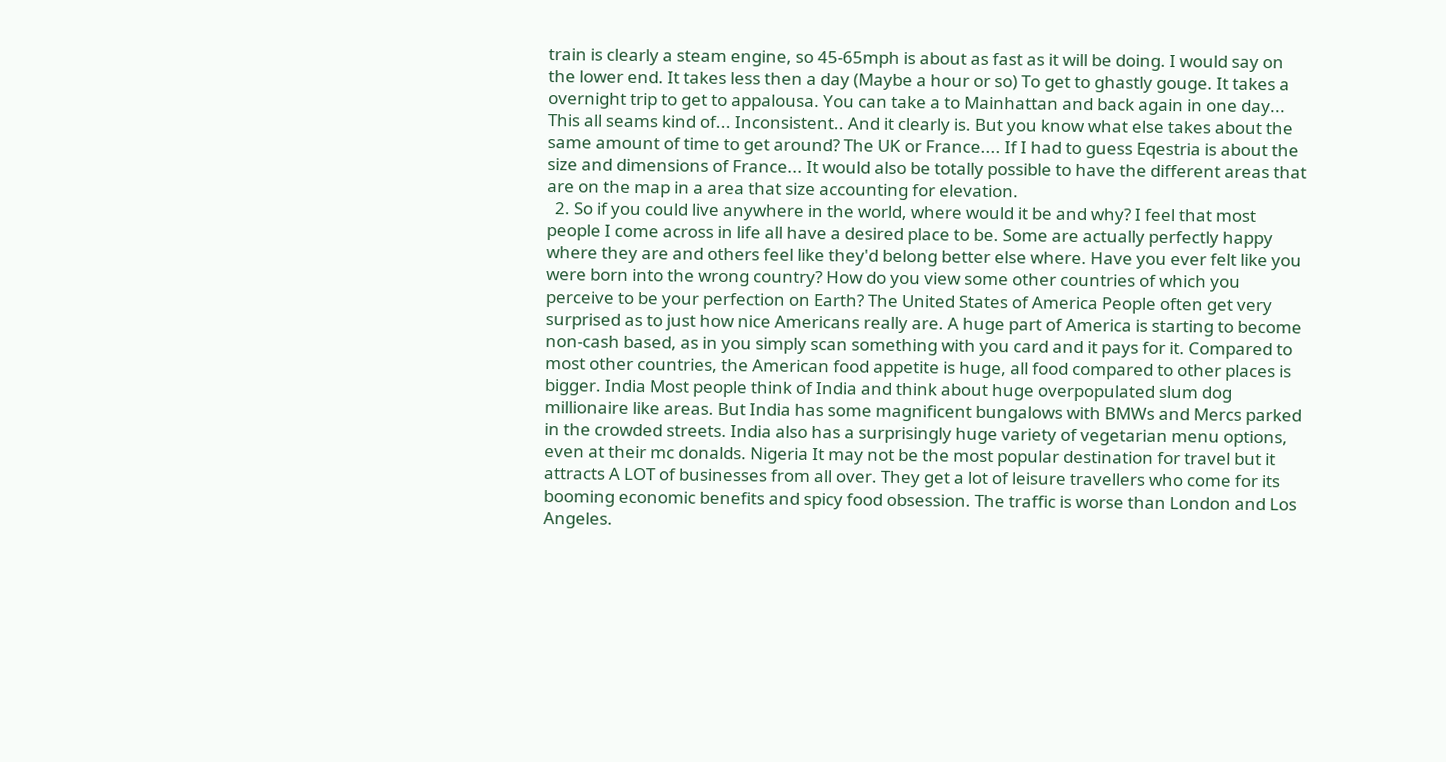train is clearly a steam engine, so 45-65mph is about as fast as it will be doing. I would say on the lower end. It takes less then a day (Maybe a hour or so) To get to ghastly gouge. It takes a overnight trip to get to appalousa. You can take a to Mainhattan and back again in one day... This all seams kind of... Inconsistent.. And it clearly is. But you know what else takes about the same amount of time to get around? The UK or France.... If I had to guess Eqestria is about the size and dimensions of France... It would also be totally possible to have the different areas that are on the map in a area that size accounting for elevation.
  2. So if you could live anywhere in the world, where would it be and why? I feel that most people I come across in life all have a desired place to be. Some are actually perfectly happy where they are and others feel like they'd belong better else where. Have you ever felt like you were born into the wrong country? How do you view some other countries of which you perceive to be your perfection on Earth? The United States of America People often get very surprised as to just how nice Americans really are. A huge part of America is starting to become non-cash based, as in you simply scan something with you card and it pays for it. Compared to most other countries, the American food appetite is huge, all food compared to other places is bigger. India Most people think of India and think about huge overpopulated slum dog millionaire like areas. But India has some magnificent bungalows with BMWs and Mercs parked in the crowded streets. India also has a surprisingly huge variety of vegetarian menu options, even at their mc donalds. Nigeria It may not be the most popular destination for travel but it attracts A LOT of businesses from all over. They get a lot of leisure travellers who come for its booming economic benefits and spicy food obsession. The traffic is worse than London and Los Angeles.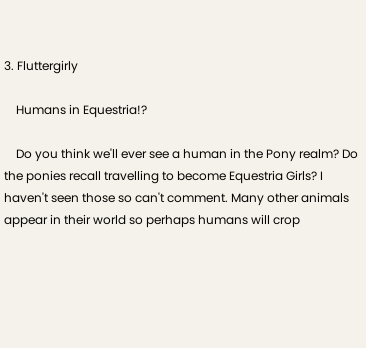3. Fluttergirly

    Humans in Equestria!?

    Do you think we'll ever see a human in the Pony realm? Do the ponies recall travelling to become Equestria Girls? I haven't seen those so can't comment. Many other animals appear in their world so perhaps humans will crop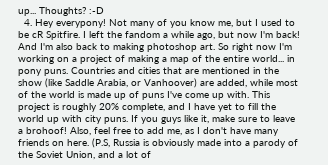up... Thoughts? :-D
  4. Hey everypony! Not many of you know me, but I used to be cR Spitfire. I left the fandom a while ago, but now I'm back! And I'm also back to making photoshop art. So right now I'm working on a project of making a map of the entire world... in pony puns. Countries and cities that are mentioned in the show (like Saddle Arabia, or Vanhoover) are added, while most of the world is made up of puns I've come up with. This project is roughly 20% complete, and I have yet to fill the world up with city puns. If you guys like it, make sure to leave a brohoof! Also, feel free to add me, as I don't have many friends on here. (P.S, Russia is obviously made into a parody of the Soviet Union, and a lot of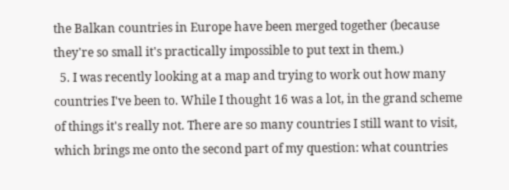the Balkan countries in Europe have been merged together (because they're so small it's practically impossible to put text in them.)
  5. I was recently looking at a map and trying to work out how many countries I've been to. While I thought 16 was a lot, in the grand scheme of things it's really not. There are so many countries I still want to visit, which brings me onto the second part of my question: what countries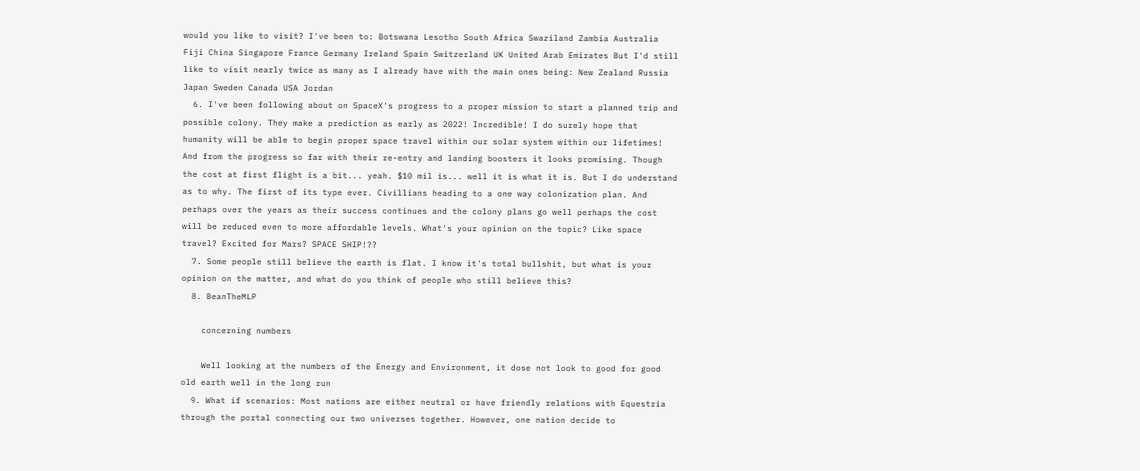would you like to visit? I've been to: Botswana Lesotho South Africa Swaziland Zambia Australia Fiji China Singapore France Germany Ireland Spain Switzerland UK United Arab Emirates But I'd still like to visit nearly twice as many as I already have with the main ones being: New Zealand Russia Japan Sweden Canada USA Jordan
  6. I've been following about on SpaceX's progress to a proper mission to start a planned trip and possible colony. They make a prediction as early as 2022! Incredible! I do surely hope that humanity will be able to begin proper space travel within our solar system within our lifetimes! And from the progress so far with their re-entry and landing boosters it looks promising. Though the cost at first flight is a bit... yeah. $10 mil is... well it is what it is. But I do understand as to why. The first of its type ever. Civillians heading to a one way colonization plan. And perhaps over the years as their success continues and the colony plans go well perhaps the cost will be reduced even to more affordable levels. What's your opinion on the topic? Like space travel? Excited for Mars? SPACE SHIP!??
  7. Some people still believe the earth is flat. I know it's total bullshit, but what is your opinion on the matter, and what do you think of people who still believe this?
  8. BeanTheMLP

    concerning numbers

    Well looking at the numbers of the Energy and Environment, it dose not look to good for good old earth well in the long run
  9. What if scenarios: Most nations are either neutral or have friendly relations with Equestria through the portal connecting our two universes together. However, one nation decide to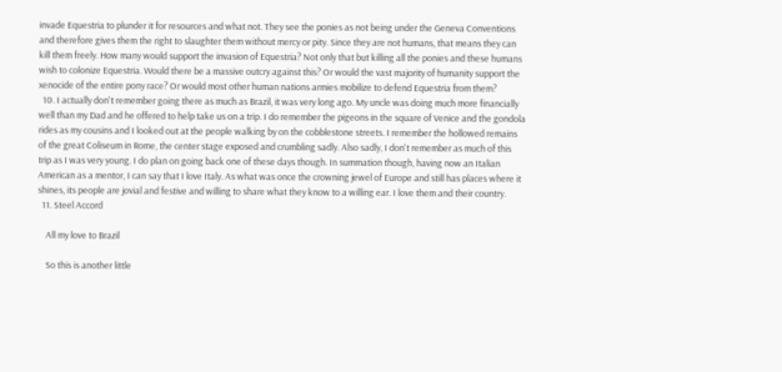invade Equestria to plunder it for resources and what not. They see the ponies as not being under the Geneva Conventions and therefore gives them the right to slaughter them without mercy or pity. Since they are not humans, that means they can kill them freely. How many would support the invasion of Equestria? Not only that but killing all the ponies and these humans wish to colonize Equestria. Would there be a massive outcry against this? Or would the vast majority of humanity support the xenocide of the entire pony race? Or would most other human nations armies mobilize to defend Equestria from them?
  10. I actually don't remember going there as much as Brazil, it was very long ago. My uncle was doing much more financially well than my Dad and he offered to help take us on a trip. I do remember the pigeons in the square of Venice and the gondola rides as my cousins and I looked out at the people walking by on the cobblestone streets. I remember the hollowed remains of the great Coliseum in Rome, the center stage exposed and crumbling sadly. Also sadly, I don't remember as much of this trip as I was very young. I do plan on going back one of these days though. In summation though, having now an Italian American as a mentor, I can say that I love Italy. As what was once the crowning jewel of Europe and still has places where it shines, its people are jovial and festive and willing to share what they know to a willing ear. I love them and their country.
  11. Steel Accord

    All my love to Brazil

    So this is another little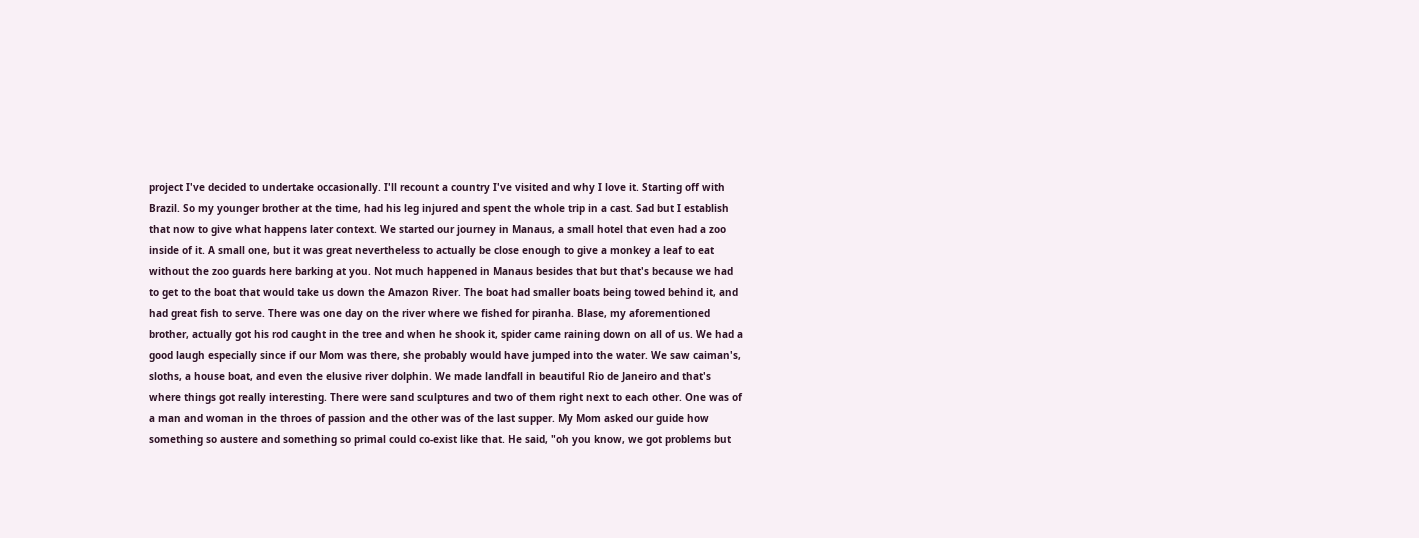project I've decided to undertake occasionally. I'll recount a country I've visited and why I love it. Starting off with Brazil. So my younger brother at the time, had his leg injured and spent the whole trip in a cast. Sad but I establish that now to give what happens later context. We started our journey in Manaus, a small hotel that even had a zoo inside of it. A small one, but it was great nevertheless to actually be close enough to give a monkey a leaf to eat without the zoo guards here barking at you. Not much happened in Manaus besides that but that's because we had to get to the boat that would take us down the Amazon River. The boat had smaller boats being towed behind it, and had great fish to serve. There was one day on the river where we fished for piranha. Blase, my aforementioned brother, actually got his rod caught in the tree and when he shook it, spider came raining down on all of us. We had a good laugh especially since if our Mom was there, she probably would have jumped into the water. We saw caiman's, sloths, a house boat, and even the elusive river dolphin. We made landfall in beautiful Rio de Janeiro and that's where things got really interesting. There were sand sculptures and two of them right next to each other. One was of a man and woman in the throes of passion and the other was of the last supper. My Mom asked our guide how something so austere and something so primal could co-exist like that. He said, "oh you know, we got problems but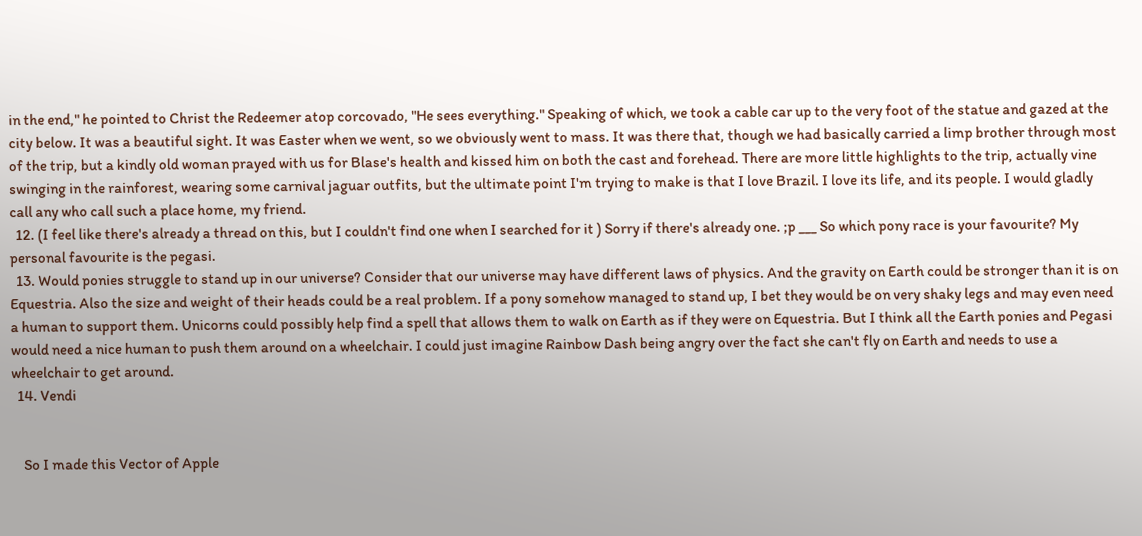in the end," he pointed to Christ the Redeemer atop corcovado, "He sees everything." Speaking of which, we took a cable car up to the very foot of the statue and gazed at the city below. It was a beautiful sight. It was Easter when we went, so we obviously went to mass. It was there that, though we had basically carried a limp brother through most of the trip, but a kindly old woman prayed with us for Blase's health and kissed him on both the cast and forehead. There are more little highlights to the trip, actually vine swinging in the rainforest, wearing some carnival jaguar outfits, but the ultimate point I'm trying to make is that I love Brazil. I love its life, and its people. I would gladly call any who call such a place home, my friend.
  12. (I feel like there's already a thread on this, but I couldn't find one when I searched for it ) Sorry if there's already one. ;p ___ So which pony race is your favourite? My personal favourite is the pegasi.
  13. Would ponies struggle to stand up in our universe? Consider that our universe may have different laws of physics. And the gravity on Earth could be stronger than it is on Equestria. Also the size and weight of their heads could be a real problem. If a pony somehow managed to stand up, I bet they would be on very shaky legs and may even need a human to support them. Unicorns could possibly help find a spell that allows them to walk on Earth as if they were on Equestria. But I think all the Earth ponies and Pegasi would need a nice human to push them around on a wheelchair. I could just imagine Rainbow Dash being angry over the fact she can't fly on Earth and needs to use a wheelchair to get around.
  14. Vendi


    So I made this Vector of Apple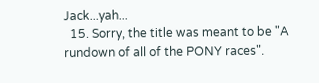Jack...yah...
  15. Sorry, the title was meant to be "A rundown of all of the PONY races".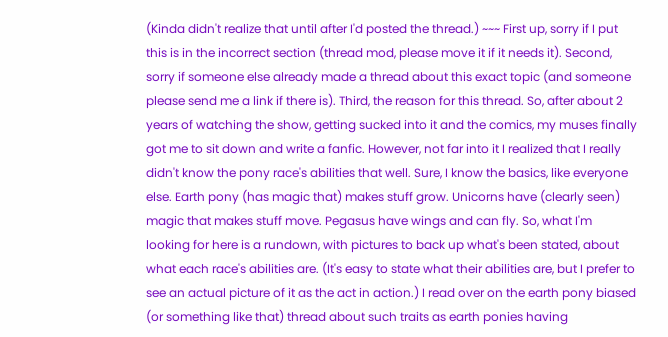(Kinda didn't realize that until after I'd posted the thread.) ~~~ First up, sorry if I put this is in the incorrect section (thread mod, please move it if it needs it). Second, sorry if someone else already made a thread about this exact topic (and someone please send me a link if there is). Third, the reason for this thread. So, after about 2 years of watching the show, getting sucked into it and the comics, my muses finally got me to sit down and write a fanfic. However, not far into it I realized that I really didn't know the pony race's abilities that well. Sure, I know the basics, like everyone else. Earth pony (has magic that) makes stuff grow. Unicorns have (clearly seen) magic that makes stuff move. Pegasus have wings and can fly. So, what I'm looking for here is a rundown, with pictures to back up what's been stated, about what each race's abilities are. (It's easy to state what their abilities are, but I prefer to see an actual picture of it as the act in action.) I read over on the earth pony biased (or something like that) thread about such traits as earth ponies having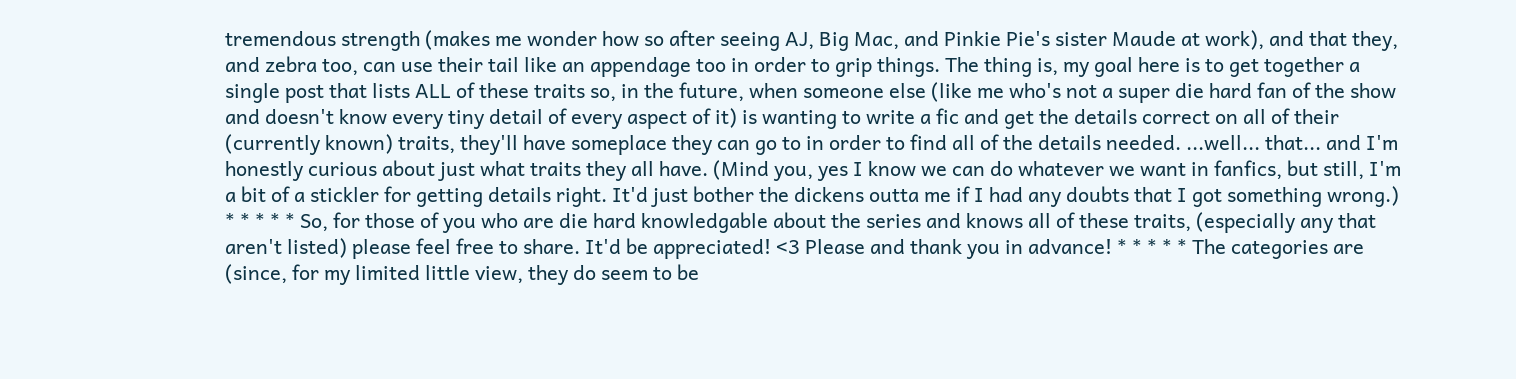tremendous strength (makes me wonder how so after seeing AJ, Big Mac, and Pinkie Pie's sister Maude at work), and that they, and zebra too, can use their tail like an appendage too in order to grip things. The thing is, my goal here is to get together a single post that lists ALL of these traits so, in the future, when someone else (like me who's not a super die hard fan of the show and doesn't know every tiny detail of every aspect of it) is wanting to write a fic and get the details correct on all of their (currently known) traits, they'll have someplace they can go to in order to find all of the details needed. ...well... that... and I'm honestly curious about just what traits they all have. (Mind you, yes I know we can do whatever we want in fanfics, but still, I'm a bit of a stickler for getting details right. It'd just bother the dickens outta me if I had any doubts that I got something wrong.) * * * * * So, for those of you who are die hard knowledgable about the series and knows all of these traits, (especially any that aren't listed) please feel free to share. It'd be appreciated! <3 Please and thank you in advance! * * * * * The categories are (since, for my limited little view, they do seem to be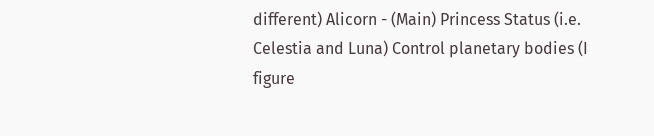different) Alicorn - (Main) Princess Status (i.e. Celestia and Luna) Control planetary bodies (I figure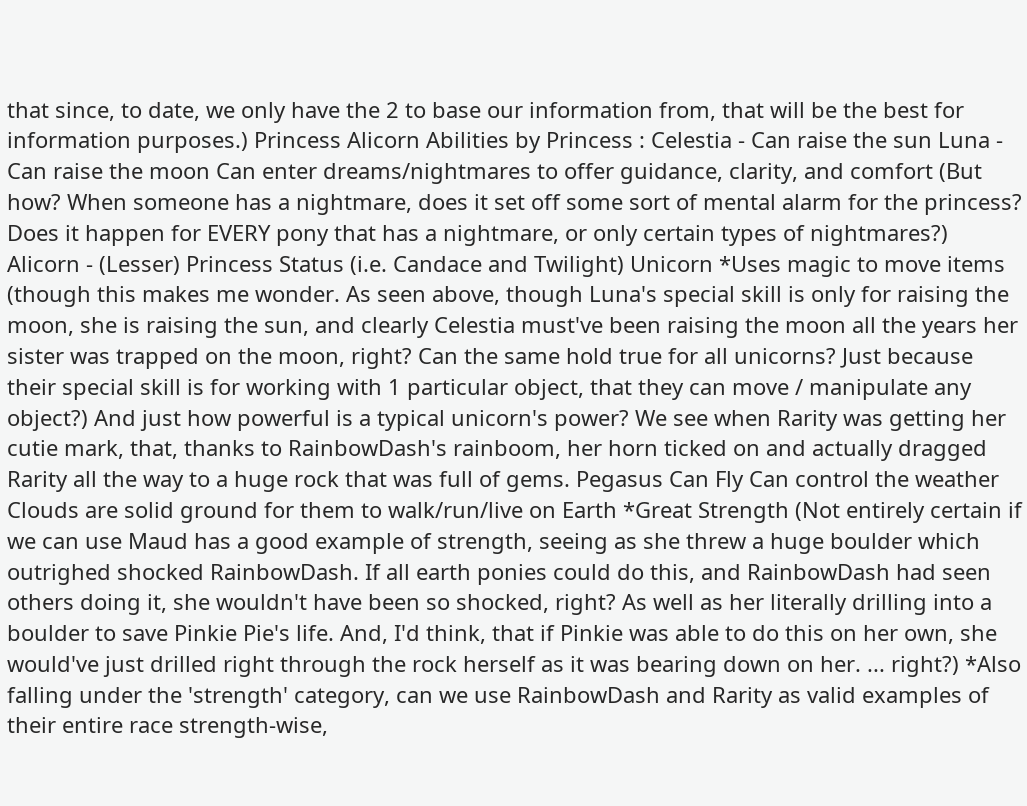that since, to date, we only have the 2 to base our information from, that will be the best for information purposes.) Princess Alicorn Abilities by Princess : Celestia - Can raise the sun Luna - Can raise the moon Can enter dreams/nightmares to offer guidance, clarity, and comfort (But how? When someone has a nightmare, does it set off some sort of mental alarm for the princess? Does it happen for EVERY pony that has a nightmare, or only certain types of nightmares?) Alicorn - (Lesser) Princess Status (i.e. Candace and Twilight) Unicorn *Uses magic to move items (though this makes me wonder. As seen above, though Luna's special skill is only for raising the moon, she is raising the sun, and clearly Celestia must've been raising the moon all the years her sister was trapped on the moon, right? Can the same hold true for all unicorns? Just because their special skill is for working with 1 particular object, that they can move / manipulate any object?) And just how powerful is a typical unicorn's power? We see when Rarity was getting her cutie mark, that, thanks to RainbowDash's rainboom, her horn ticked on and actually dragged Rarity all the way to a huge rock that was full of gems. Pegasus Can Fly Can control the weather Clouds are solid ground for them to walk/run/live on Earth *Great Strength (Not entirely certain if we can use Maud has a good example of strength, seeing as she threw a huge boulder which outrighed shocked RainbowDash. If all earth ponies could do this, and RainbowDash had seen others doing it, she wouldn't have been so shocked, right? As well as her literally drilling into a boulder to save Pinkie Pie's life. And, I'd think, that if Pinkie was able to do this on her own, she would've just drilled right through the rock herself as it was bearing down on her. ... right?) *Also falling under the 'strength' category, can we use RainbowDash and Rarity as valid examples of their entire race strength-wise,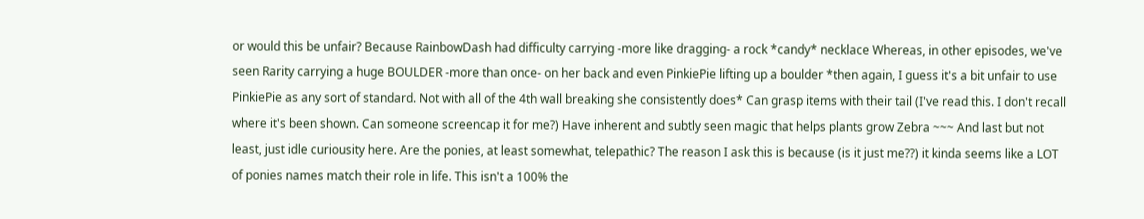or would this be unfair? Because RainbowDash had difficulty carrying -more like dragging- a rock *candy* necklace Whereas, in other episodes, we've seen Rarity carrying a huge BOULDER -more than once- on her back and even PinkiePie lifting up a boulder *then again, I guess it's a bit unfair to use PinkiePie as any sort of standard. Not with all of the 4th wall breaking she consistently does* Can grasp items with their tail (I've read this. I don't recall where it's been shown. Can someone screencap it for me?) Have inherent and subtly seen magic that helps plants grow Zebra ~~~ And last but not least, just idle curiousity here. Are the ponies, at least somewhat, telepathic? The reason I ask this is because (is it just me??) it kinda seems like a LOT of ponies names match their role in life. This isn't a 100% the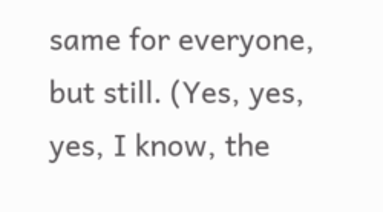same for everyone, but still. (Yes, yes, yes, I know, the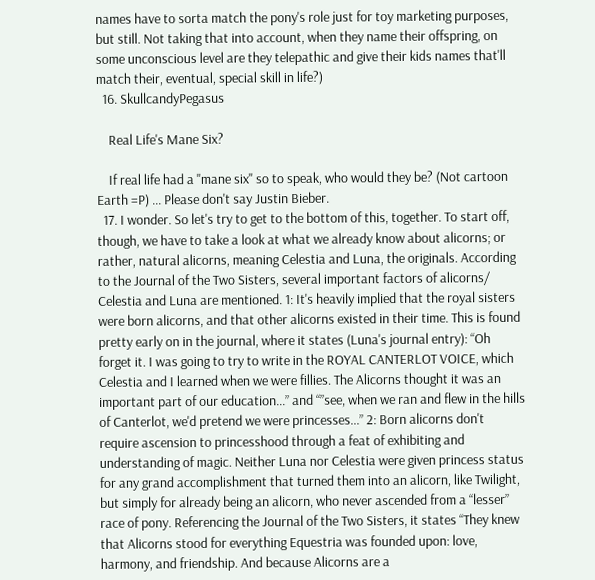names have to sorta match the pony's role just for toy marketing purposes, but still. Not taking that into account, when they name their offspring, on some unconscious level are they telepathic and give their kids names that'll match their, eventual, special skill in life?)
  16. SkullcandyPegasus

    Real Life's Mane Six?

    If real life had a "mane six" so to speak, who would they be? (Not cartoon Earth =P) ... Please don't say Justin Bieber.
  17. I wonder. So let's try to get to the bottom of this, together. To start off, though, we have to take a look at what we already know about alicorns; or rather, natural alicorns, meaning Celestia and Luna, the originals. According to the Journal of the Two Sisters, several important factors of alicorns/ Celestia and Luna are mentioned. 1: It's heavily implied that the royal sisters were born alicorns, and that other alicorns existed in their time. This is found pretty early on in the journal, where it states (Luna's journal entry): “Oh forget it. I was going to try to write in the ROYAL CANTERLOT VOICE, which Celestia and I learned when we were fillies. The Alicorns thought it was an important part of our education...” and “”see, when we ran and flew in the hills of Canterlot, we'd pretend we were princesses...” 2: Born alicorns don't require ascension to princesshood through a feat of exhibiting and understanding of magic. Neither Luna nor Celestia were given princess status for any grand accomplishment that turned them into an alicorn, like Twilight, but simply for already being an alicorn, who never ascended from a “lesser” race of pony. Referencing the Journal of the Two Sisters, it states “They knew that Alicorns stood for everything Equestria was founded upon: love, harmony, and friendship. And because Alicorns are a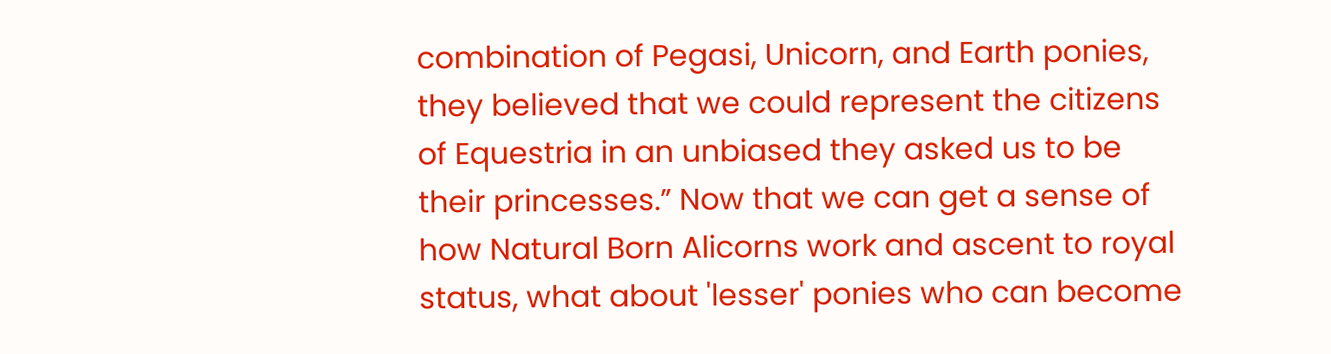combination of Pegasi, Unicorn, and Earth ponies, they believed that we could represent the citizens of Equestria in an unbiased they asked us to be their princesses.” Now that we can get a sense of how Natural Born Alicorns work and ascent to royal status, what about 'lesser' ponies who can become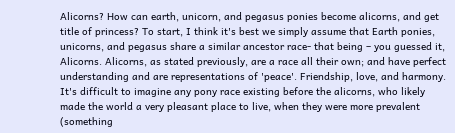Alicorns? How can earth, unicorn, and pegasus ponies become alicorns, and get title of princess? To start, I think it's best we simply assume that Earth ponies, unicorns, and pegasus share a similar ancestor race- that being – you guessed it, Alicorns. Alicorns, as stated previously, are a race all their own; and have perfect understanding and are representations of 'peace'. Friendship, love, and harmony. It's difficult to imagine any pony race existing before the alicorns, who likely made the world a very pleasant place to live, when they were more prevalent (something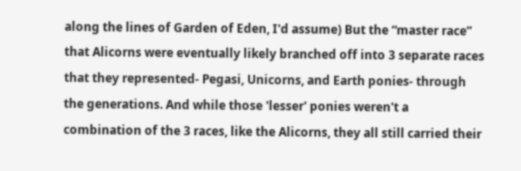along the lines of Garden of Eden, I'd assume) But the “master race” that Alicorns were eventually likely branched off into 3 separate races that they represented- Pegasi, Unicorns, and Earth ponies- through the generations. And while those 'lesser' ponies weren't a combination of the 3 races, like the Alicorns, they all still carried their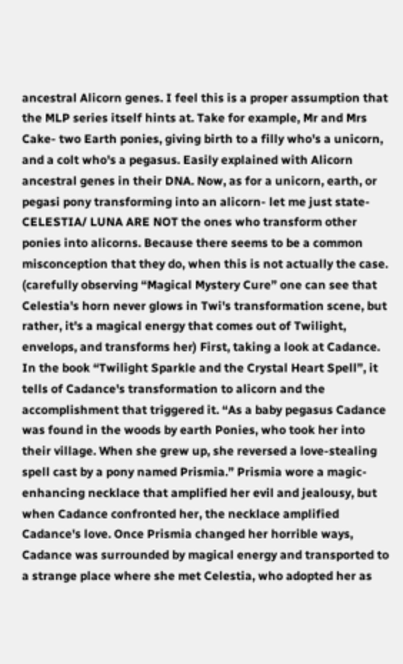ancestral Alicorn genes. I feel this is a proper assumption that the MLP series itself hints at. Take for example, Mr and Mrs Cake- two Earth ponies, giving birth to a filly who's a unicorn, and a colt who's a pegasus. Easily explained with Alicorn ancestral genes in their DNA. Now, as for a unicorn, earth, or pegasi pony transforming into an alicorn- let me just state- CELESTIA/ LUNA ARE NOT the ones who transform other ponies into alicorns. Because there seems to be a common misconception that they do, when this is not actually the case. (carefully observing “Magical Mystery Cure” one can see that Celestia's horn never glows in Twi's transformation scene, but rather, it's a magical energy that comes out of Twilight, envelops, and transforms her) First, taking a look at Cadance. In the book “Twilight Sparkle and the Crystal Heart Spell”, it tells of Cadance's transformation to alicorn and the accomplishment that triggered it. “As a baby pegasus Cadance was found in the woods by earth Ponies, who took her into their village. When she grew up, she reversed a love-stealing spell cast by a pony named Prismia.” Prismia wore a magic-enhancing necklace that amplified her evil and jealousy, but when Cadance confronted her, the necklace amplified Cadance's love. Once Prismia changed her horrible ways, Cadance was surrounded by magical energy and transported to a strange place where she met Celestia, who adopted her as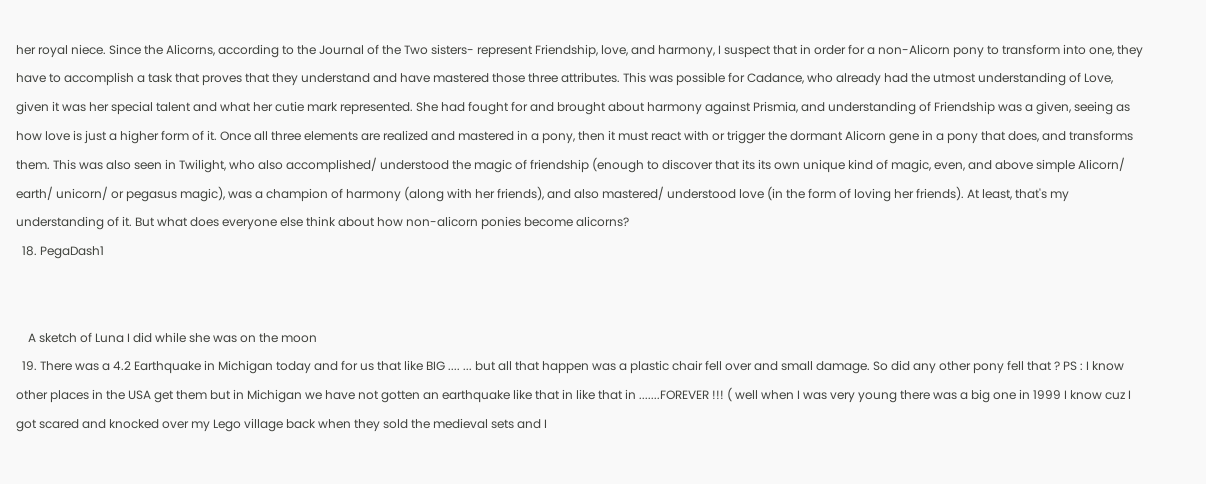her royal niece. Since the Alicorns, according to the Journal of the Two sisters- represent Friendship, love, and harmony, I suspect that in order for a non-Alicorn pony to transform into one, they have to accomplish a task that proves that they understand and have mastered those three attributes. This was possible for Cadance, who already had the utmost understanding of Love, given it was her special talent and what her cutie mark represented. She had fought for and brought about harmony against Prismia, and understanding of Friendship was a given, seeing as how love is just a higher form of it. Once all three elements are realized and mastered in a pony, then it must react with or trigger the dormant Alicorn gene in a pony that does, and transforms them. This was also seen in Twilight, who also accomplished/ understood the magic of friendship (enough to discover that its its own unique kind of magic, even, and above simple Alicorn/ earth/ unicorn/ or pegasus magic), was a champion of harmony (along with her friends), and also mastered/ understood love (in the form of loving her friends). At least, that's my understanding of it. But what does everyone else think about how non-alicorn ponies become alicorns?
  18. PegaDash1


    A sketch of Luna I did while she was on the moon
  19. There was a 4.2 Earthquake in Michigan today and for us that like BIG .... ... but all that happen was a plastic chair fell over and small damage. So did any other pony fell that ? PS : I know other places in the USA get them but in Michigan we have not gotten an earthquake like that in like that in .......FOREVER !!! ( well when I was very young there was a big one in 1999 I know cuz I got scared and knocked over my Lego village back when they sold the medieval sets and I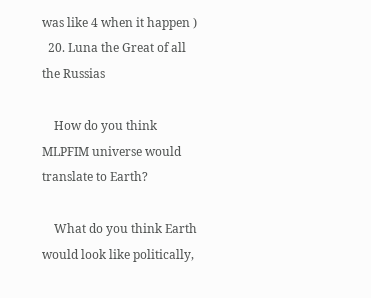was like 4 when it happen )
  20. Luna the Great of all the Russias

    How do you think MLPFIM universe would translate to Earth?

    What do you think Earth would look like politically,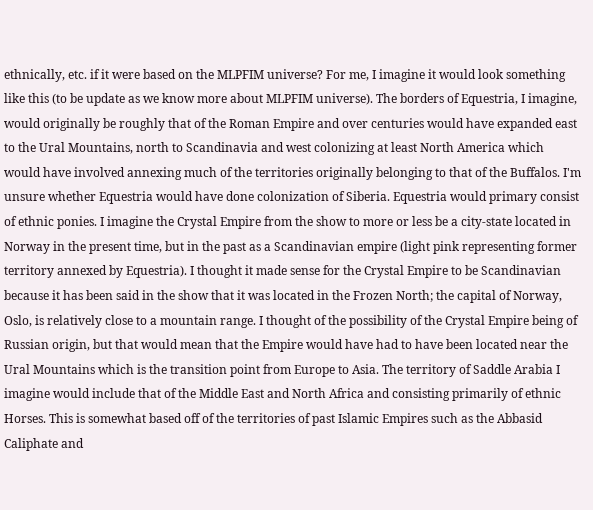ethnically, etc. if it were based on the MLPFIM universe? For me, I imagine it would look something like this (to be update as we know more about MLPFIM universe). The borders of Equestria, I imagine, would originally be roughly that of the Roman Empire and over centuries would have expanded east to the Ural Mountains, north to Scandinavia and west colonizing at least North America which would have involved annexing much of the territories originally belonging to that of the Buffalos. I'm unsure whether Equestria would have done colonization of Siberia. Equestria would primary consist of ethnic ponies. I imagine the Crystal Empire from the show to more or less be a city-state located in Norway in the present time, but in the past as a Scandinavian empire (light pink representing former territory annexed by Equestria). I thought it made sense for the Crystal Empire to be Scandinavian because it has been said in the show that it was located in the Frozen North; the capital of Norway, Oslo, is relatively close to a mountain range. I thought of the possibility of the Crystal Empire being of Russian origin, but that would mean that the Empire would have had to have been located near the Ural Mountains which is the transition point from Europe to Asia. The territory of Saddle Arabia I imagine would include that of the Middle East and North Africa and consisting primarily of ethnic Horses. This is somewhat based off of the territories of past Islamic Empires such as the Abbasid Caliphate and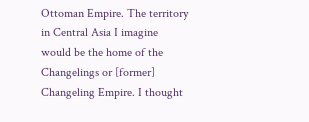Ottoman Empire. The territory in Central Asia I imagine would be the home of the Changelings or [former] Changeling Empire. I thought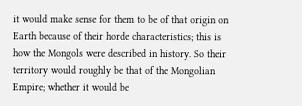it would make sense for them to be of that origin on Earth because of their horde characteristics; this is how the Mongols were described in history. So their territory would roughly be that of the Mongolian Empire; whether it would be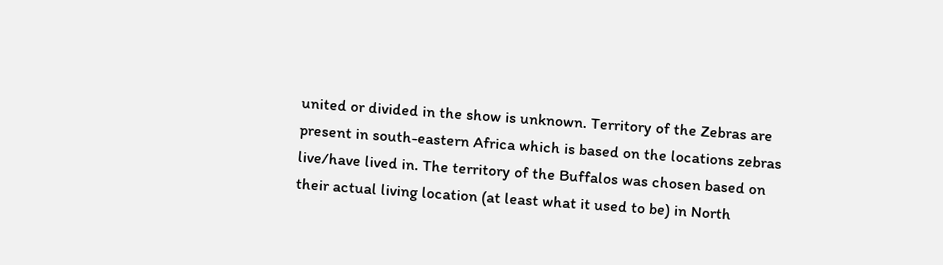united or divided in the show is unknown. Territory of the Zebras are present in south-eastern Africa which is based on the locations zebras live/have lived in. The territory of the Buffalos was chosen based on their actual living location (at least what it used to be) in North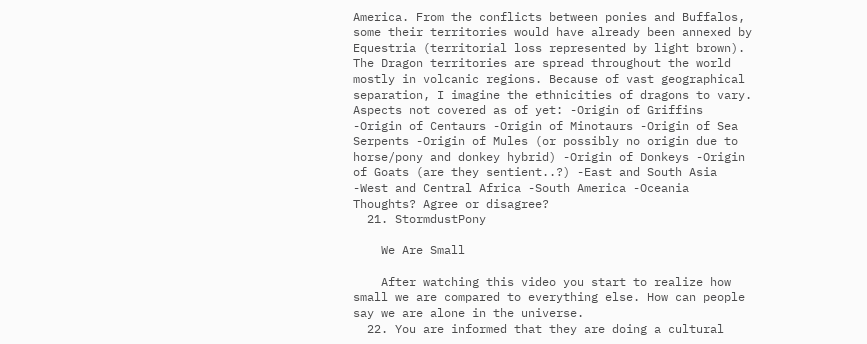America. From the conflicts between ponies and Buffalos, some their territories would have already been annexed by Equestria (territorial loss represented by light brown). The Dragon territories are spread throughout the world mostly in volcanic regions. Because of vast geographical separation, I imagine the ethnicities of dragons to vary. Aspects not covered as of yet: -Origin of Griffins -Origin of Centaurs -Origin of Minotaurs -Origin of Sea Serpents -Origin of Mules (or possibly no origin due to horse/pony and donkey hybrid) -Origin of Donkeys -Origin of Goats (are they sentient..?) -East and South Asia -West and Central Africa -South America -Oceania Thoughts? Agree or disagree?
  21. StormdustPony

    We Are Small

    After watching this video you start to realize how small we are compared to everything else. How can people say we are alone in the universe.
  22. You are informed that they are doing a cultural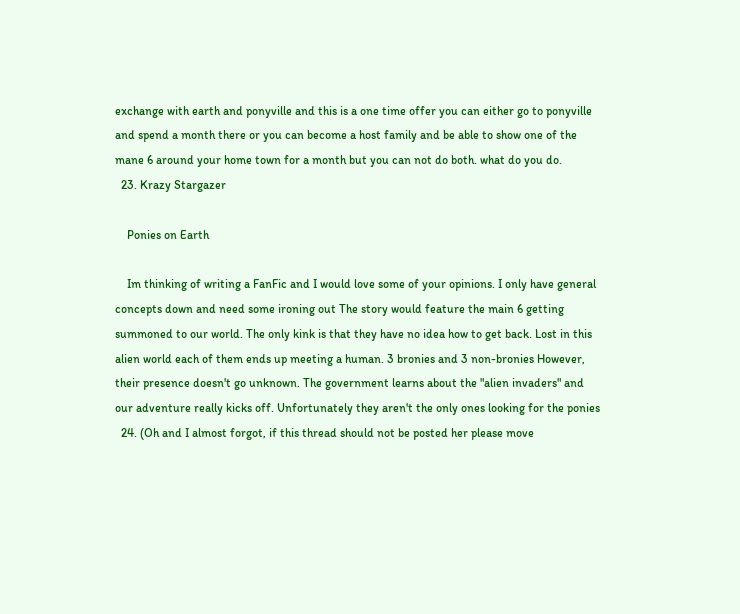exchange with earth and ponyville and this is a one time offer you can either go to ponyville and spend a month there or you can become a host family and be able to show one of the mane 6 around your home town for a month but you can not do both. what do you do.
  23. Krazy Stargazer

    Ponies on Earth

    Im thinking of writing a FanFic and I would love some of your opinions. I only have general concepts down and need some ironing out The story would feature the main 6 getting summoned to our world. The only kink is that they have no idea how to get back. Lost in this alien world each of them ends up meeting a human. 3 bronies and 3 non-bronies However, their presence doesn't go unknown. The government learns about the "alien invaders" and our adventure really kicks off. Unfortunately they aren't the only ones looking for the ponies
  24. (Oh and I almost forgot, if this thread should not be posted her please move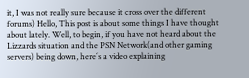it, I was not really sure because it cross over the different forums) Hello, This post is about some things I have thought about lately. Well, to begin, if you have not heard about the Lizzards situation and the PSN Network(and other gaming servers) being down, here´s a video explaining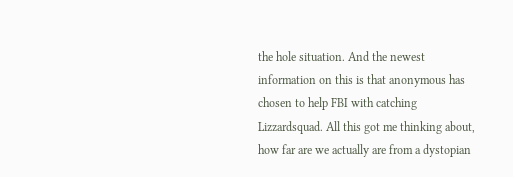the hole situation. And the newest information on this is that anonymous has chosen to help FBI with catching Lizzardsquad. All this got me thinking about, how far are we actually are from a dystopian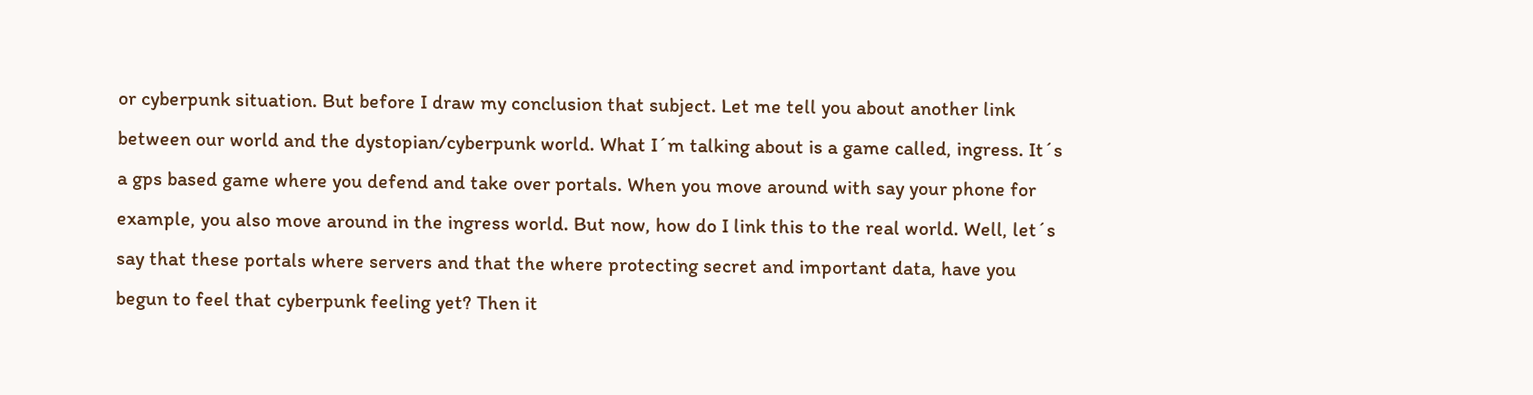or cyberpunk situation. But before I draw my conclusion that subject. Let me tell you about another link between our world and the dystopian/cyberpunk world. What I´m talking about is a game called, ingress. It´s a gps based game where you defend and take over portals. When you move around with say your phone for example, you also move around in the ingress world. But now, how do I link this to the real world. Well, let´s say that these portals where servers and that the where protecting secret and important data, have you begun to feel that cyberpunk feeling yet? Then it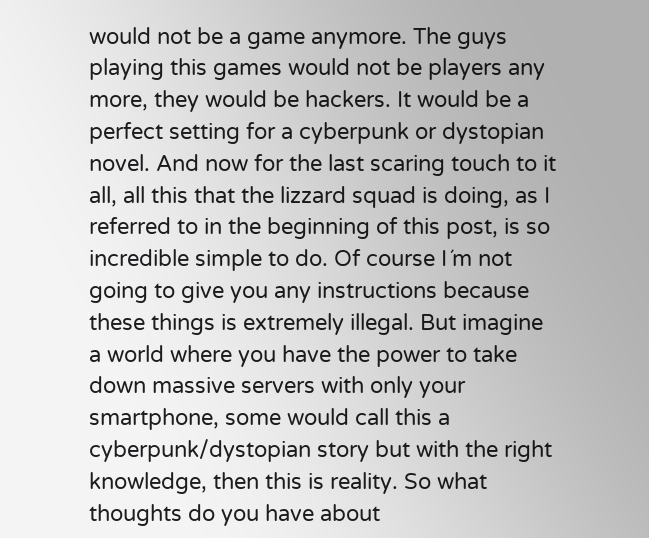would not be a game anymore. The guys playing this games would not be players any more, they would be hackers. It would be a perfect setting for a cyberpunk or dystopian novel. And now for the last scaring touch to it all, all this that the lizzard squad is doing, as I referred to in the beginning of this post, is so incredible simple to do. Of course I´m not going to give you any instructions because these things is extremely illegal. But imagine a world where you have the power to take down massive servers with only your smartphone, some would call this a cyberpunk/dystopian story but with the right knowledge, then this is reality. So what thoughts do you have about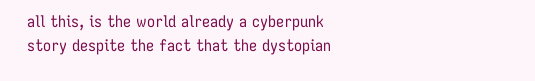all this, is the world already a cyberpunk story despite the fact that the dystopian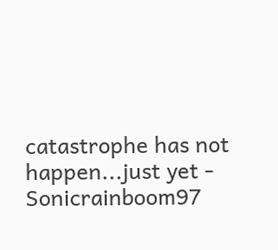catastrophe has not happen...just yet - Sonicrainboom97